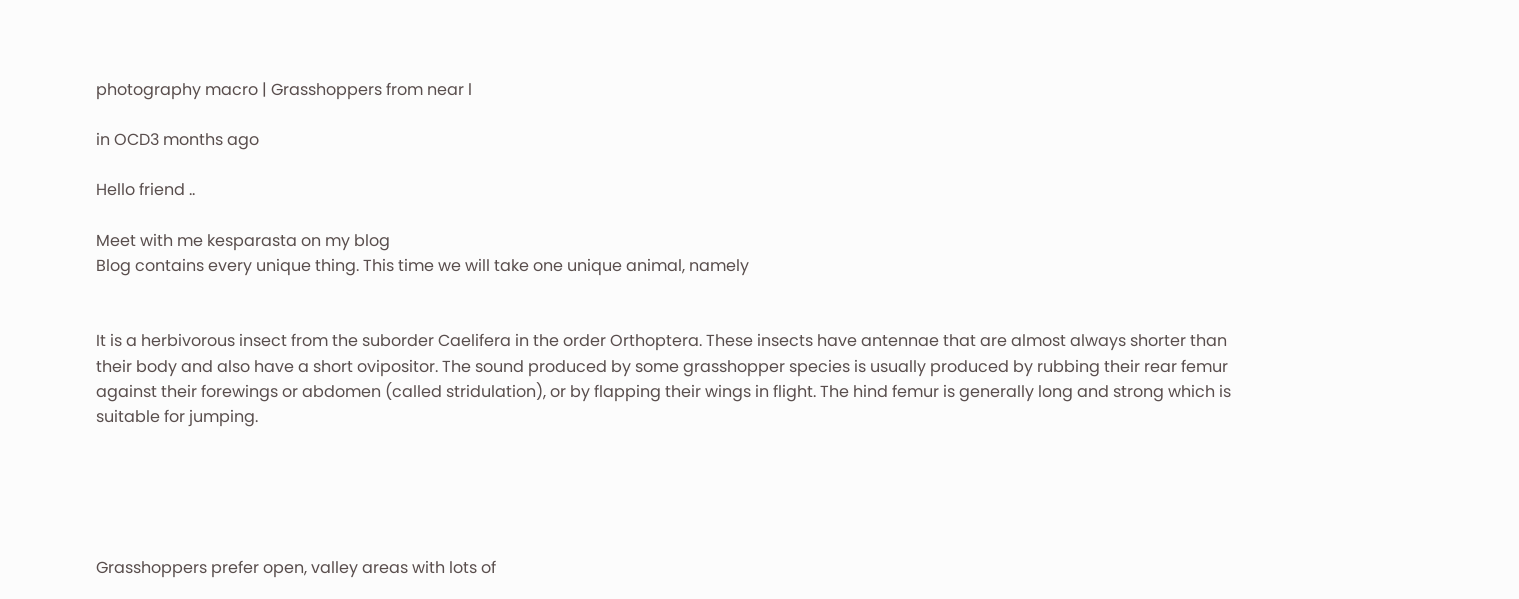photography macro | Grasshoppers from near l

in OCD3 months ago

Hello friend ..

Meet with me kesparasta on my blog
Blog contains every unique thing. This time we will take one unique animal, namely


It is a herbivorous insect from the suborder Caelifera in the order Orthoptera. These insects have antennae that are almost always shorter than their body and also have a short ovipositor. The sound produced by some grasshopper species is usually produced by rubbing their rear femur against their forewings or abdomen (called stridulation), or by flapping their wings in flight. The hind femur is generally long and strong which is suitable for jumping.





Grasshoppers prefer open, valley areas with lots of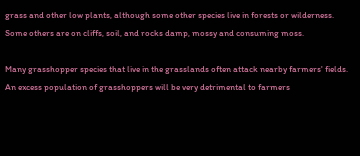grass and other low plants, although some other species live in forests or wilderness. Some others are on cliffs, soil, and rocks damp, mossy and consuming moss.

Many grasshopper species that live in the grasslands often attack nearby farmers' fields. An excess population of grasshoppers will be very detrimental to farmers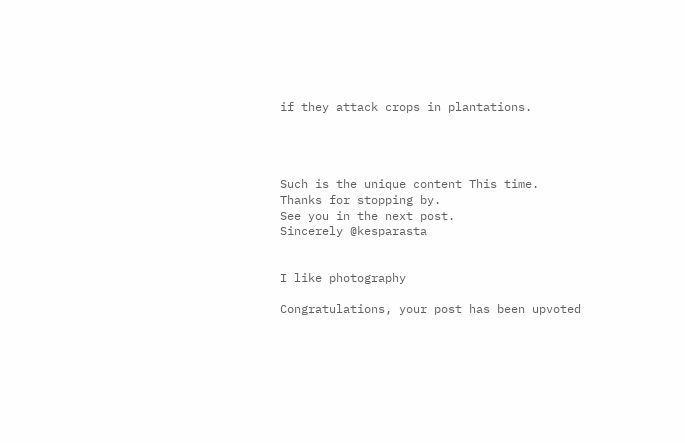if they attack crops in plantations.




Such is the unique content This time.
Thanks for stopping by.
See you in the next post.
Sincerely @kesparasta


I like photography

Congratulations, your post has been upvoted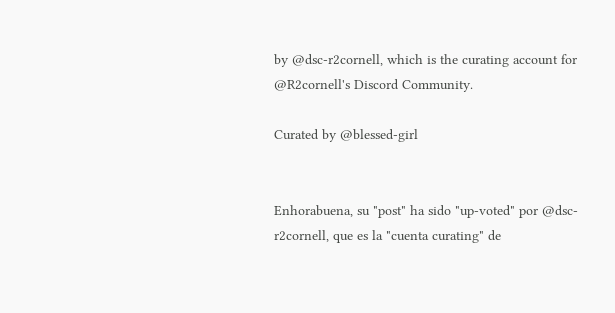by @dsc-r2cornell, which is the curating account for @R2cornell's Discord Community.

Curated by @blessed-girl


Enhorabuena, su "post" ha sido "up-voted" por @dsc-r2cornell, que es la "cuenta curating" de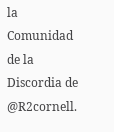la Comunidad de la Discordia de @R2cornell.